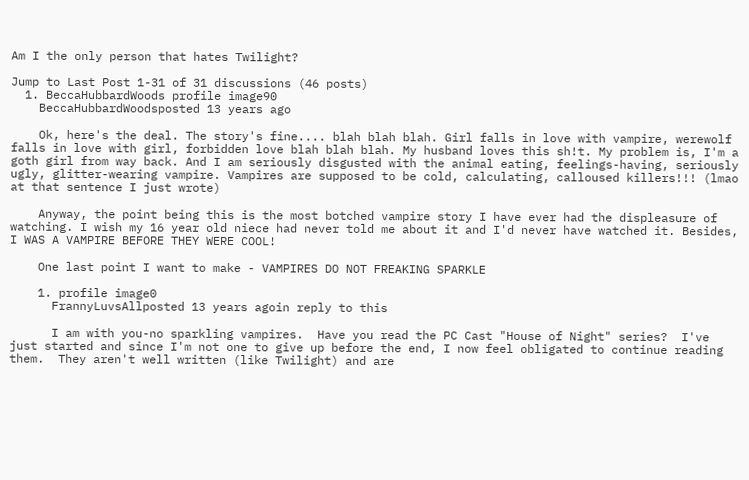Am I the only person that hates Twilight?

Jump to Last Post 1-31 of 31 discussions (46 posts)
  1. BeccaHubbardWoods profile image90
    BeccaHubbardWoodsposted 13 years ago

    Ok, here's the deal. The story's fine.... blah blah blah. Girl falls in love with vampire, werewolf falls in love with girl, forbidden love blah blah blah. My husband loves this sh!t. My problem is, I'm a goth girl from way back. And I am seriously disgusted with the animal eating, feelings-having, seriously ugly, glitter-wearing vampire. Vampires are supposed to be cold, calculating, calloused killers!!! (lmao at that sentence I just wrote)

    Anyway, the point being this is the most botched vampire story I have ever had the displeasure of watching. I wish my 16 year old niece had never told me about it and I'd never have watched it. Besides, I WAS A VAMPIRE BEFORE THEY WERE COOL!

    One last point I want to make - VAMPIRES DO NOT FREAKING SPARKLE

    1. profile image0
      FrannyLuvsAllposted 13 years agoin reply to this

      I am with you-no sparkling vampires.  Have you read the PC Cast "House of Night" series?  I've just started and since I'm not one to give up before the end, I now feel obligated to continue reading them.  They aren't well written (like Twilight) and are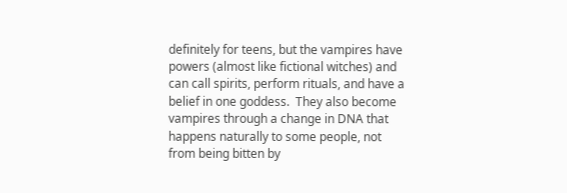definitely for teens, but the vampires have powers (almost like fictional witches) and can call spirits, perform rituals, and have a belief in one goddess.  They also become vampires through a change in DNA that happens naturally to some people, not from being bitten by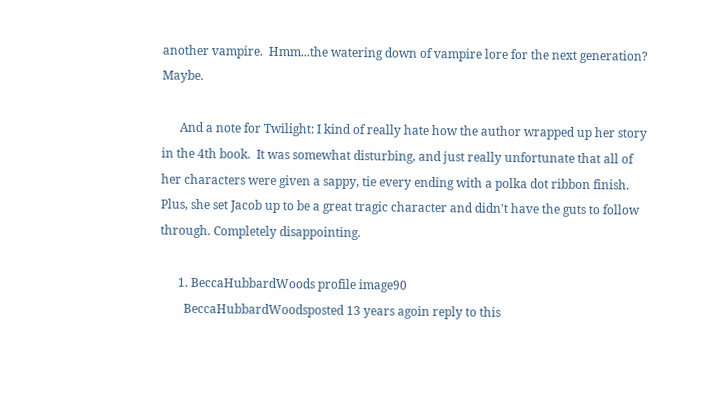another vampire.  Hmm...the watering down of vampire lore for the next generation?  Maybe.

      And a note for Twilight: I kind of really hate how the author wrapped up her story in the 4th book.  It was somewhat disturbing, and just really unfortunate that all of her characters were given a sappy, tie every ending with a polka dot ribbon finish.  Plus, she set Jacob up to be a great tragic character and didn't have the guts to follow through. Completely disappointing.

      1. BeccaHubbardWoods profile image90
        BeccaHubbardWoodsposted 13 years agoin reply to this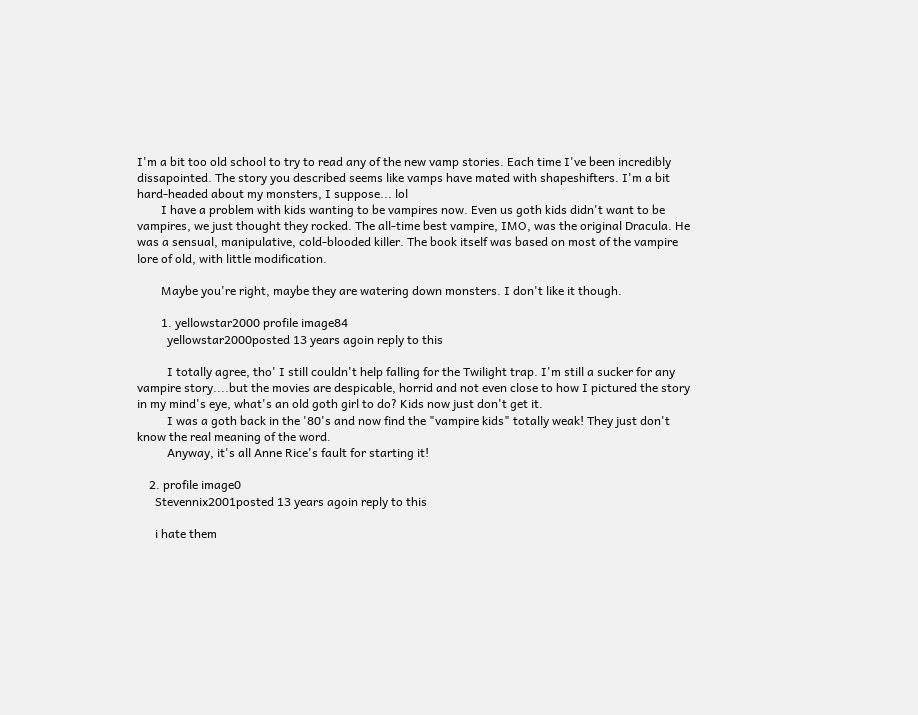I'm a bit too old school to try to read any of the new vamp stories. Each time I've been incredibly dissapointed. The story you described seems like vamps have mated with shapeshifters. I'm a bit hard-headed about my monsters, I suppose... lol
        I have a problem with kids wanting to be vampires now. Even us goth kids didn't want to be vampires, we just thought they rocked. The all-time best vampire, IMO, was the original Dracula. He was a sensual, manipulative, cold-blooded killer. The book itself was based on most of the vampire lore of old, with little modification.

        Maybe you're right, maybe they are watering down monsters. I don't like it though.

        1. yellowstar2000 profile image84
          yellowstar2000posted 13 years agoin reply to this

          I totally agree, tho' I still couldn't help falling for the Twilight trap. I'm still a sucker for any vampire story....but the movies are despicable, horrid and not even close to how I pictured the story in my mind's eye, what's an old goth girl to do? Kids now just don't get it.
          I was a goth back in the '80's and now find the "vampire kids" totally weak! They just don't know the real meaning of the word.
          Anyway, it's all Anne Rice's fault for starting it!

    2. profile image0
      Stevennix2001posted 13 years agoin reply to this

      i hate them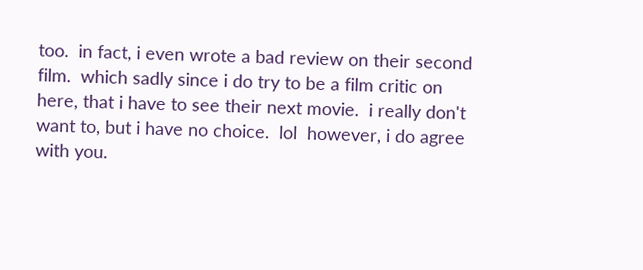too.  in fact, i even wrote a bad review on their second film.  which sadly since i do try to be a film critic on here, that i have to see their next movie.  i really don't want to, but i have no choice.  lol  however, i do agree with you.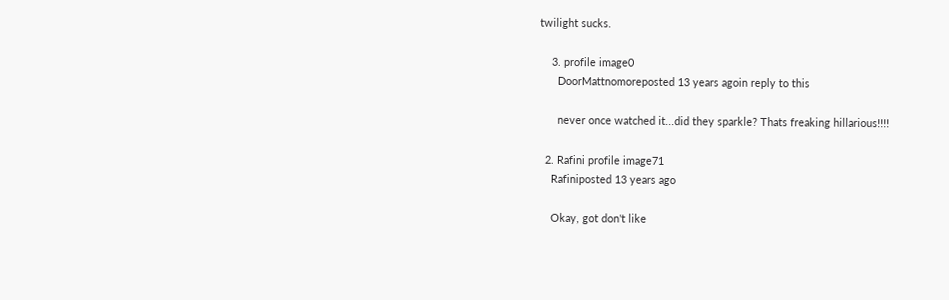twilight sucks.

    3. profile image0
      DoorMattnomoreposted 13 years agoin reply to this

      never once watched it...did they sparkle? Thats freaking hillarious!!!!

  2. Rafini profile image71
    Rafiniposted 13 years ago

    Okay, got don't like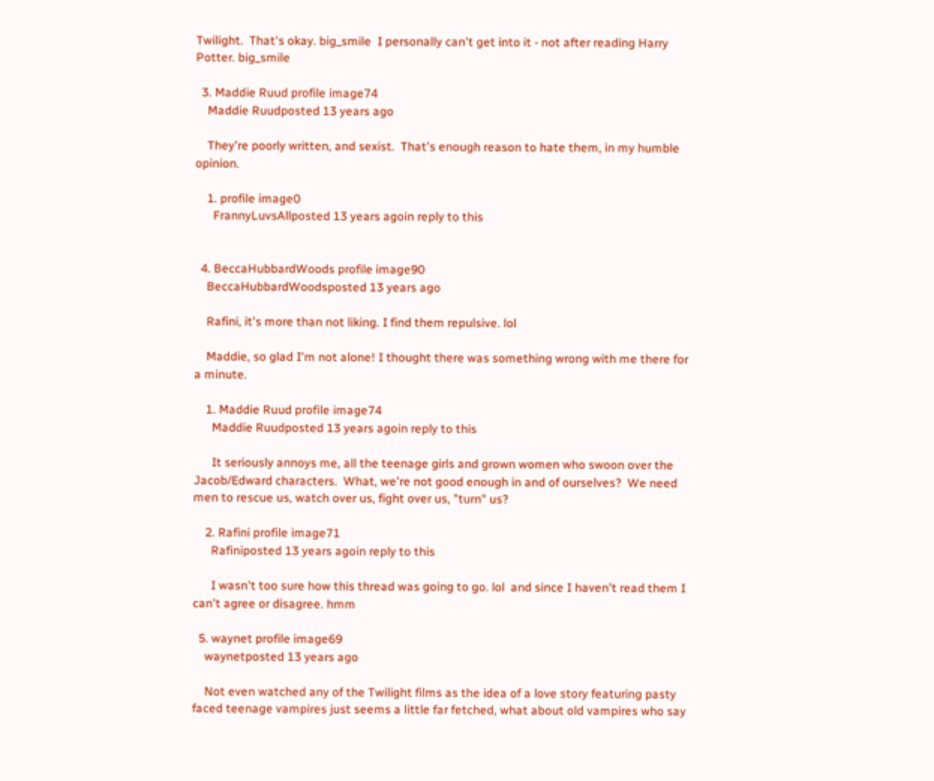Twilight.  That's okay. big_smile  I personally can't get into it - not after reading Harry Potter. big_smile

  3. Maddie Ruud profile image74
    Maddie Ruudposted 13 years ago

    They're poorly written, and sexist.  That's enough reason to hate them, in my humble opinion.

    1. profile image0
      FrannyLuvsAllposted 13 years agoin reply to this


  4. BeccaHubbardWoods profile image90
    BeccaHubbardWoodsposted 13 years ago

    Rafini, it's more than not liking. I find them repulsive. lol

    Maddie, so glad I'm not alone! I thought there was something wrong with me there for a minute.

    1. Maddie Ruud profile image74
      Maddie Ruudposted 13 years agoin reply to this

      It seriously annoys me, all the teenage girls and grown women who swoon over the Jacob/Edward characters.  What, we're not good enough in and of ourselves?  We need men to rescue us, watch over us, fight over us, "turn" us?

    2. Rafini profile image71
      Rafiniposted 13 years agoin reply to this

      I wasn't too sure how this thread was going to go. lol  and since I haven't read them I can't agree or disagree. hmm

  5. waynet profile image69
    waynetposted 13 years ago

    Not even watched any of the Twilight films as the idea of a love story featuring pasty faced teenage vampires just seems a little far fetched, what about old vampires who say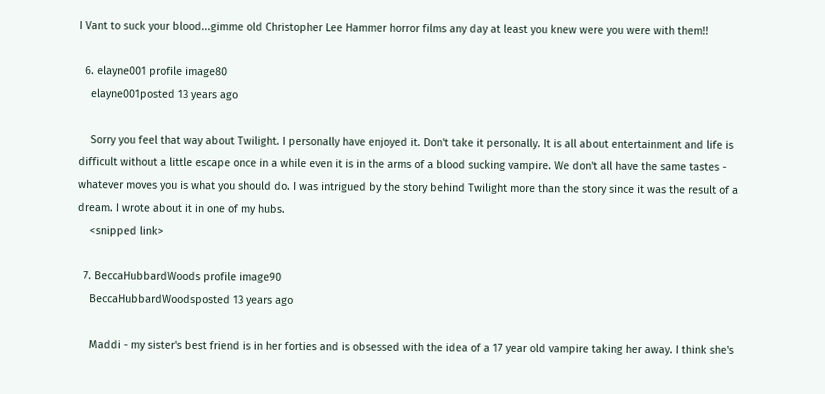I Vant to suck your blood...gimme old Christopher Lee Hammer horror films any day at least you knew were you were with them!!

  6. elayne001 profile image80
    elayne001posted 13 years ago

    Sorry you feel that way about Twilight. I personally have enjoyed it. Don't take it personally. It is all about entertainment and life is difficult without a little escape once in a while even it is in the arms of a blood sucking vampire. We don't all have the same tastes - whatever moves you is what you should do. I was intrigued by the story behind Twilight more than the story since it was the result of a dream. I wrote about it in one of my hubs.
    <snipped link>

  7. BeccaHubbardWoods profile image90
    BeccaHubbardWoodsposted 13 years ago

    Maddi - my sister's best friend is in her forties and is obsessed with the idea of a 17 year old vampire taking her away. I think she's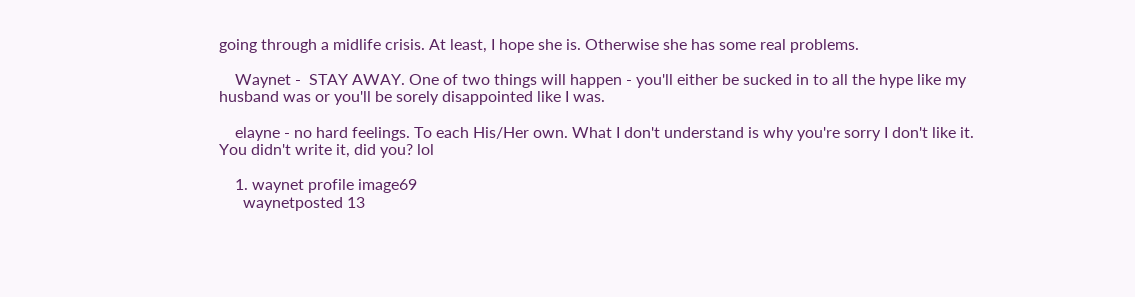going through a midlife crisis. At least, I hope she is. Otherwise she has some real problems.

    Waynet -  STAY AWAY. One of two things will happen - you'll either be sucked in to all the hype like my husband was or you'll be sorely disappointed like I was.

    elayne - no hard feelings. To each His/Her own. What I don't understand is why you're sorry I don't like it. You didn't write it, did you? lol

    1. waynet profile image69
      waynetposted 13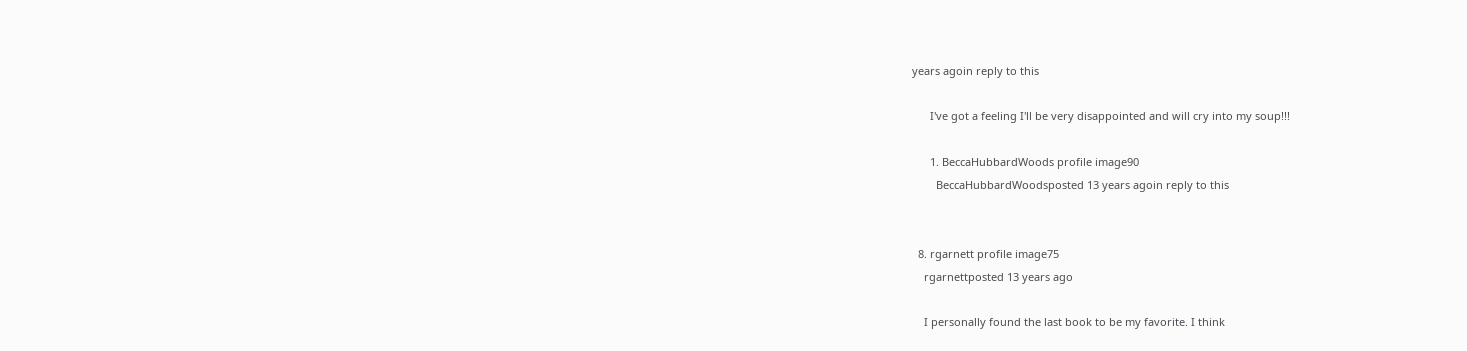years agoin reply to this

      I've got a feeling I'll be very disappointed and will cry into my soup!!!

      1. BeccaHubbardWoods profile image90
        BeccaHubbardWoodsposted 13 years agoin reply to this


  8. rgarnett profile image75
    rgarnettposted 13 years ago

    I personally found the last book to be my favorite. I think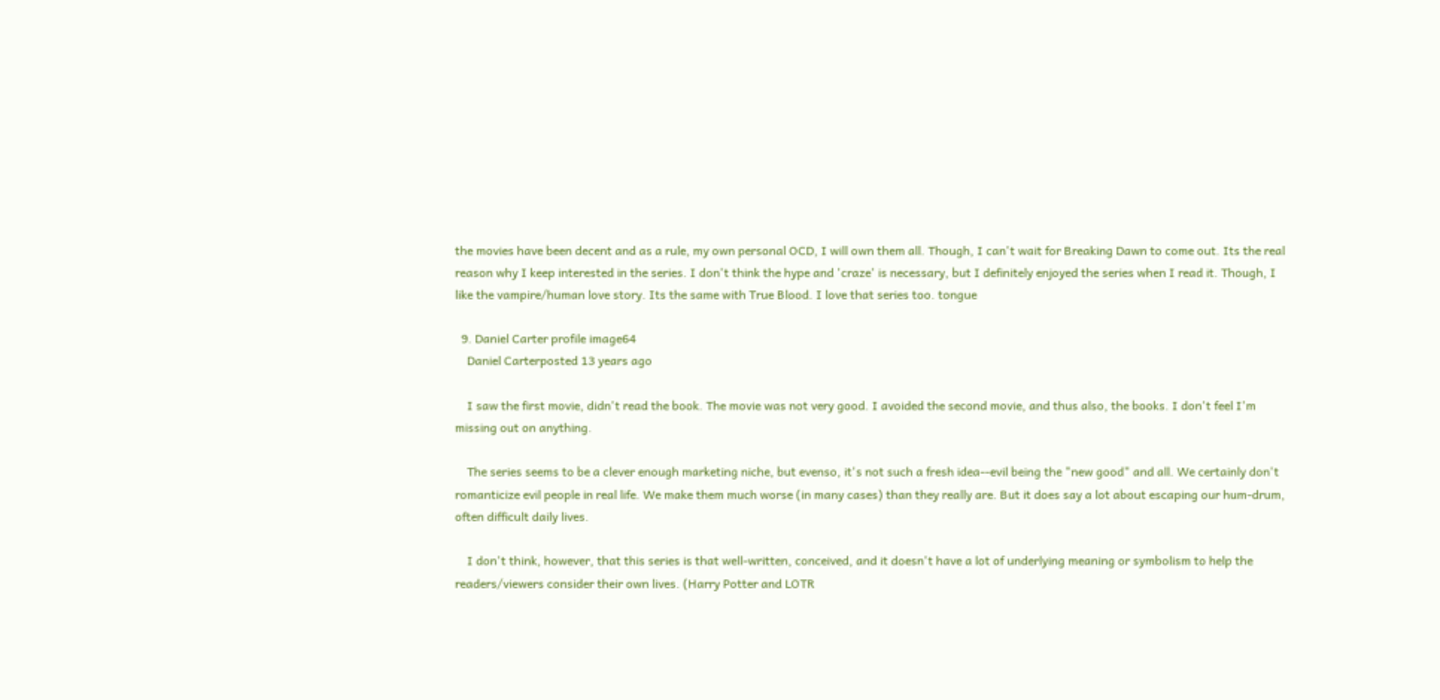the movies have been decent and as a rule, my own personal OCD, I will own them all. Though, I can't wait for Breaking Dawn to come out. Its the real reason why I keep interested in the series. I don't think the hype and 'craze' is necessary, but I definitely enjoyed the series when I read it. Though, I like the vampire/human love story. Its the same with True Blood. I love that series too. tongue

  9. Daniel Carter profile image64
    Daniel Carterposted 13 years ago

    I saw the first movie, didn't read the book. The movie was not very good. I avoided the second movie, and thus also, the books. I don't feel I'm missing out on anything.

    The series seems to be a clever enough marketing niche, but evenso, it's not such a fresh idea--evil being the "new good" and all. We certainly don't romanticize evil people in real life. We make them much worse (in many cases) than they really are. But it does say a lot about escaping our hum-drum, often difficult daily lives.

    I don't think, however, that this series is that well-written, conceived, and it doesn't have a lot of underlying meaning or symbolism to help the readers/viewers consider their own lives. (Harry Potter and LOTR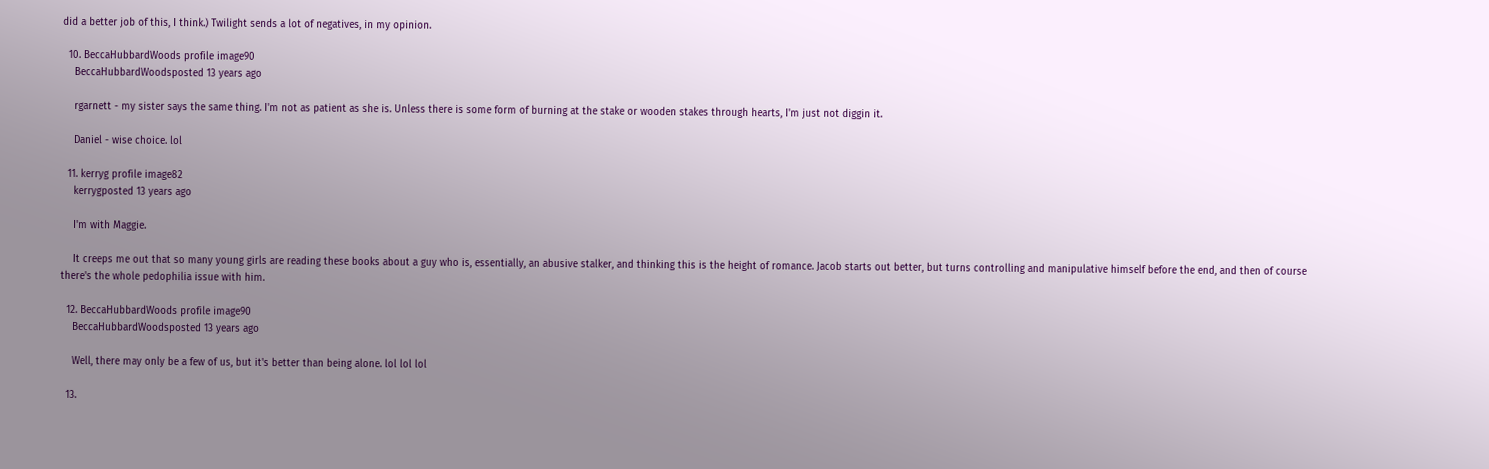did a better job of this, I think.) Twilight sends a lot of negatives, in my opinion.

  10. BeccaHubbardWoods profile image90
    BeccaHubbardWoodsposted 13 years ago

    rgarnett - my sister says the same thing. I'm not as patient as she is. Unless there is some form of burning at the stake or wooden stakes through hearts, I'm just not diggin it.

    Daniel - wise choice. lol

  11. kerryg profile image82
    kerrygposted 13 years ago

    I'm with Maggie.

    It creeps me out that so many young girls are reading these books about a guy who is, essentially, an abusive stalker, and thinking this is the height of romance. Jacob starts out better, but turns controlling and manipulative himself before the end, and then of course there's the whole pedophilia issue with him.

  12. BeccaHubbardWoods profile image90
    BeccaHubbardWoodsposted 13 years ago

    Well, there may only be a few of us, but it's better than being alone. lol lol lol

  13.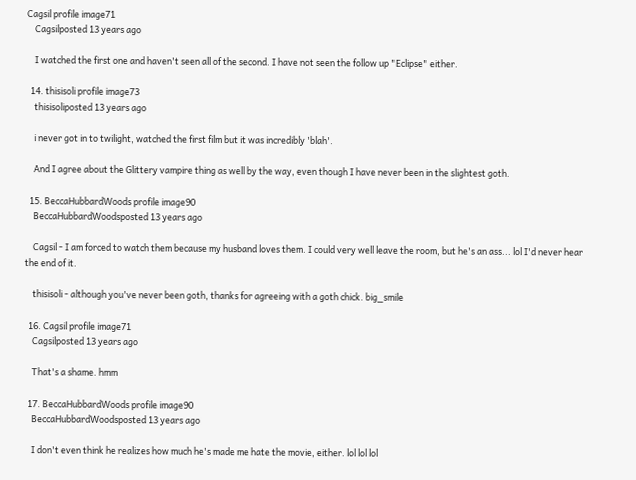Cagsil profile image71
    Cagsilposted 13 years ago

    I watched the first one and haven't seen all of the second. I have not seen the follow up "Eclipse" either.

  14. thisisoli profile image73
    thisisoliposted 13 years ago

    i never got in to twilight, watched the first film but it was incredibly 'blah'.

    And I agree about the Glittery vampire thing as well by the way, even though I have never been in the slightest goth.

  15. BeccaHubbardWoods profile image90
    BeccaHubbardWoodsposted 13 years ago

    Cagsil - I am forced to watch them because my husband loves them. I could very well leave the room, but he's an ass... lol I'd never hear the end of it.

    thisisoli - although you've never been goth, thanks for agreeing with a goth chick. big_smile

  16. Cagsil profile image71
    Cagsilposted 13 years ago

    That's a shame. hmm

  17. BeccaHubbardWoods profile image90
    BeccaHubbardWoodsposted 13 years ago

    I don't even think he realizes how much he's made me hate the movie, either. lol lol lol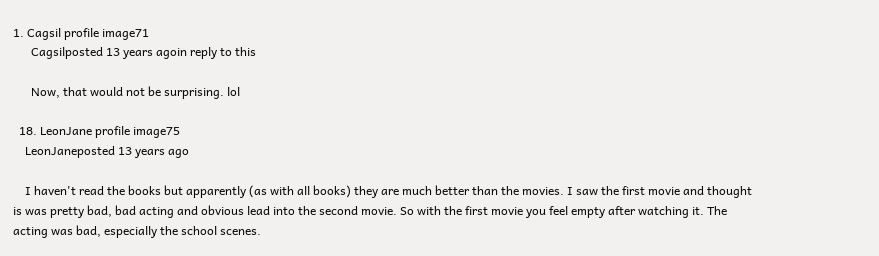1. Cagsil profile image71
      Cagsilposted 13 years agoin reply to this

      Now, that would not be surprising. lol

  18. LeonJane profile image75
    LeonJaneposted 13 years ago

    I haven't read the books but apparently (as with all books) they are much better than the movies. I saw the first movie and thought is was pretty bad, bad acting and obvious lead into the second movie. So with the first movie you feel empty after watching it. The acting was bad, especially the school scenes.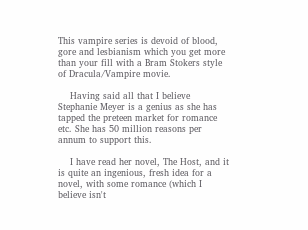This vampire series is devoid of blood, gore and lesbianism which you get more than your fill with a Bram Stokers style of Dracula/Vampire movie.

    Having said all that I believe Stephanie Meyer is a genius as she has tapped the preteen market for romance etc. She has 50 million reasons per annum to support this.

    I have read her novel, The Host, and it is quite an ingenious, fresh idea for a novel, with some romance (which I believe isn't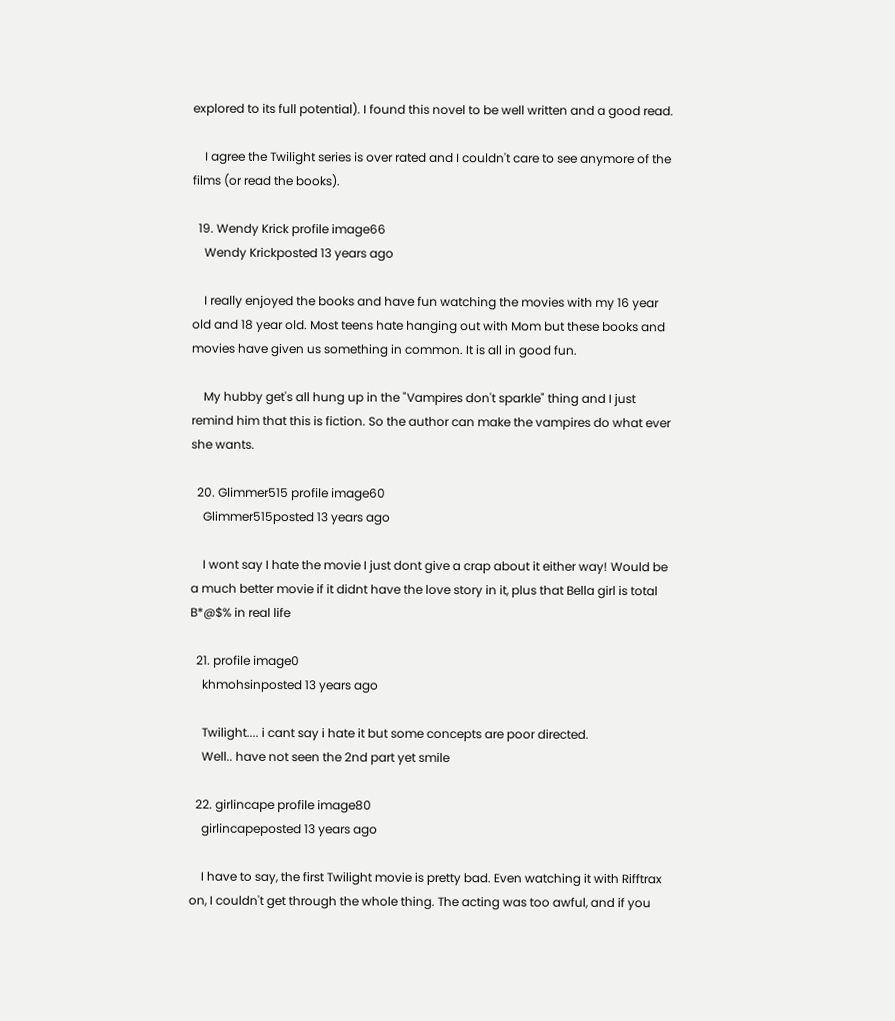explored to its full potential). I found this novel to be well written and a good read.

    I agree the Twilight series is over rated and I couldn't care to see anymore of the films (or read the books).

  19. Wendy Krick profile image66
    Wendy Krickposted 13 years ago

    I really enjoyed the books and have fun watching the movies with my 16 year old and 18 year old. Most teens hate hanging out with Mom but these books and movies have given us something in common. It is all in good fun.

    My hubby get's all hung up in the "Vampires don't sparkle" thing and I just remind him that this is fiction. So the author can make the vampires do what ever she wants.

  20. Glimmer515 profile image60
    Glimmer515posted 13 years ago

    I wont say I hate the movie I just dont give a crap about it either way! Would be a much better movie if it didnt have the love story in it, plus that Bella girl is total B*@$% in real life

  21. profile image0
    khmohsinposted 13 years ago

    Twilight.... i cant say i hate it but some concepts are poor directed.
    Well.. have not seen the 2nd part yet smile

  22. girlincape profile image80
    girlincapeposted 13 years ago

    I have to say, the first Twilight movie is pretty bad. Even watching it with Rifftrax on, I couldn't get through the whole thing. The acting was too awful, and if you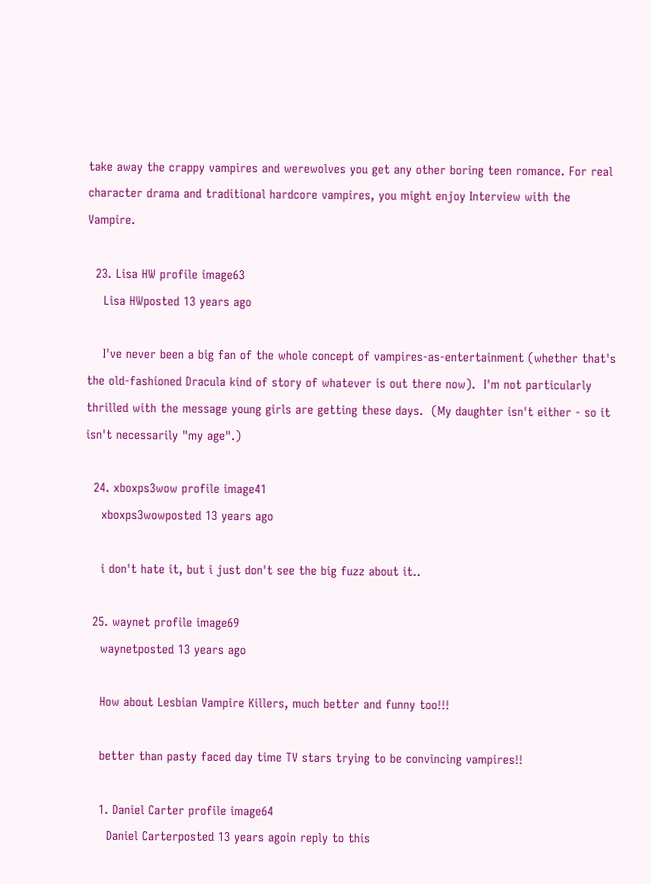take away the crappy vampires and werewolves you get any other boring teen romance. For real character drama and traditional hardcore vampires, you might enjoy Interview with the Vampire.

  23. Lisa HW profile image63
    Lisa HWposted 13 years ago

    I've never been a big fan of the whole concept of vampires-as-entertainment (whether that's the old-fashioned Dracula kind of story of whatever is out there now).  I'm not particularly thrilled with the message young girls are getting these days.  (My daughter isn't either - so it isn't necessarily "my age".)

  24. xboxps3wow profile image41
    xboxps3wowposted 13 years ago

    i don't hate it, but i just don't see the big fuzz about it..

  25. waynet profile image69
    waynetposted 13 years ago

    How about Lesbian Vampire Killers, much better and funny too!!!

    better than pasty faced day time TV stars trying to be convincing vampires!!

    1. Daniel Carter profile image64
      Daniel Carterposted 13 years agoin reply to this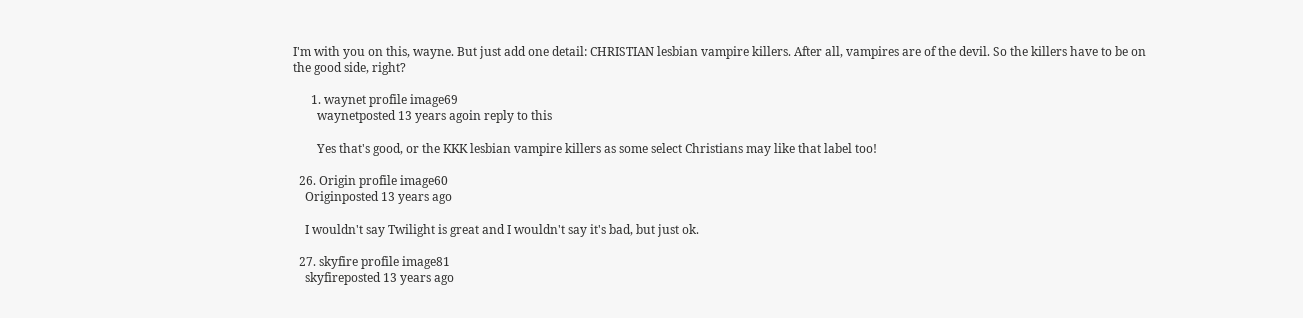I'm with you on this, wayne. But just add one detail: CHRISTIAN lesbian vampire killers. After all, vampires are of the devil. So the killers have to be on the good side, right?

      1. waynet profile image69
        waynetposted 13 years agoin reply to this

        Yes that's good, or the KKK lesbian vampire killers as some select Christians may like that label too!

  26. Origin profile image60
    Originposted 13 years ago

    I wouldn't say Twilight is great and I wouldn't say it's bad, but just ok.

  27. skyfire profile image81
    skyfireposted 13 years ago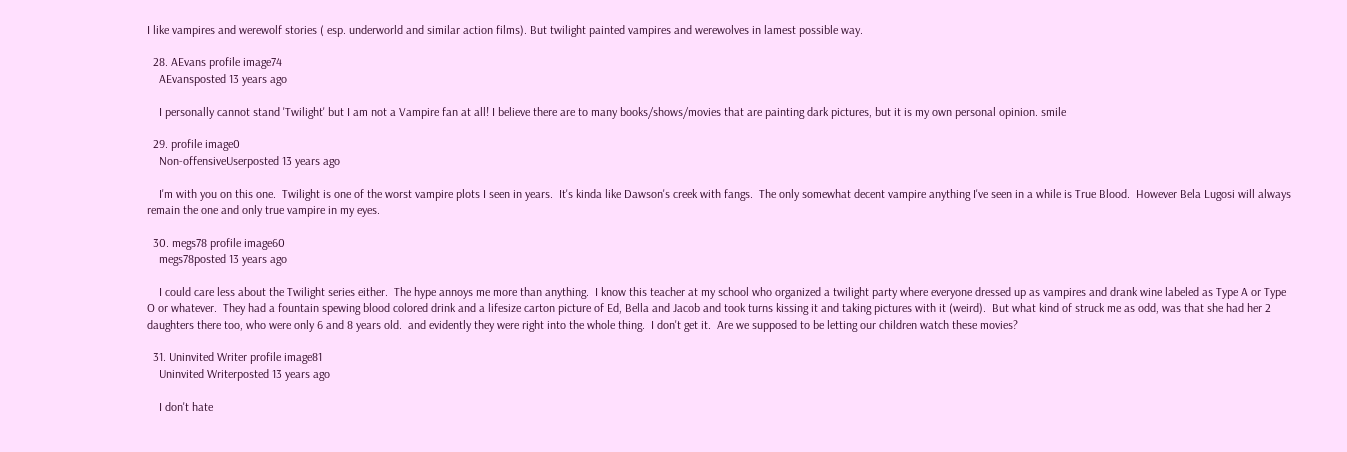I like vampires and werewolf stories ( esp. underworld and similar action films). But twilight painted vampires and werewolves in lamest possible way.

  28. AEvans profile image74
    AEvansposted 13 years ago

    I personally cannot stand 'Twilight' but I am not a Vampire fan at all! I believe there are to many books/shows/movies that are painting dark pictures, but it is my own personal opinion. smile

  29. profile image0
    Non-offensiveUserposted 13 years ago

    I'm with you on this one.  Twilight is one of the worst vampire plots I seen in years.  It's kinda like Dawson's creek with fangs.  The only somewhat decent vampire anything I've seen in a while is True Blood.  However Bela Lugosi will always remain the one and only true vampire in my eyes.

  30. megs78 profile image60
    megs78posted 13 years ago

    I could care less about the Twilight series either.  The hype annoys me more than anything.  I know this teacher at my school who organized a twilight party where everyone dressed up as vampires and drank wine labeled as Type A or Type O or whatever.  They had a fountain spewing blood colored drink and a lifesize carton picture of Ed, Bella and Jacob and took turns kissing it and taking pictures with it (weird).  But what kind of struck me as odd, was that she had her 2 daughters there too, who were only 6 and 8 years old.  and evidently they were right into the whole thing.  I don't get it.  Are we supposed to be letting our children watch these movies?

  31. Uninvited Writer profile image81
    Uninvited Writerposted 13 years ago

    I don't hate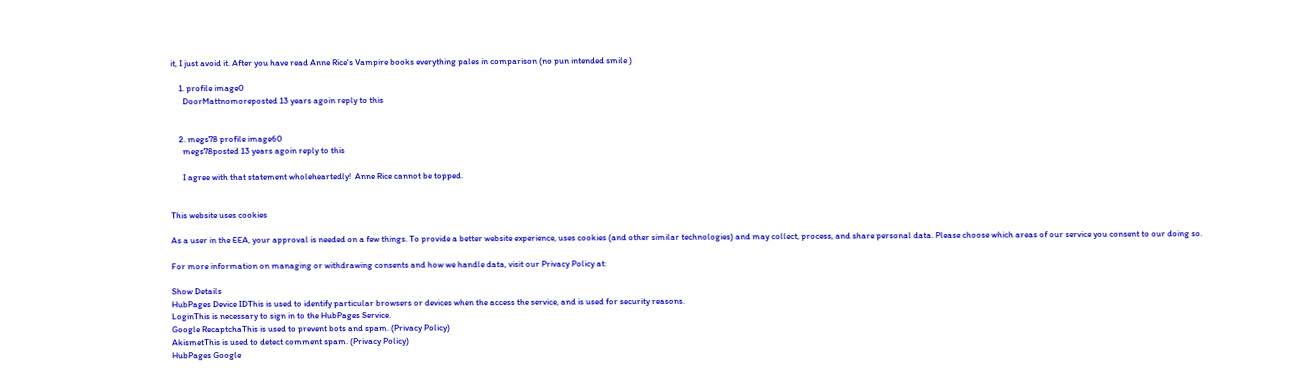it, I just avoid it. After you have read Anne Rice's Vampire books everything pales in comparison (no pun intended smile )

    1. profile image0
      DoorMattnomoreposted 13 years agoin reply to this


    2. megs78 profile image60
      megs78posted 13 years agoin reply to this

      I agree with that statement wholeheartedly!  Anne Rice cannot be topped.


This website uses cookies

As a user in the EEA, your approval is needed on a few things. To provide a better website experience, uses cookies (and other similar technologies) and may collect, process, and share personal data. Please choose which areas of our service you consent to our doing so.

For more information on managing or withdrawing consents and how we handle data, visit our Privacy Policy at:

Show Details
HubPages Device IDThis is used to identify particular browsers or devices when the access the service, and is used for security reasons.
LoginThis is necessary to sign in to the HubPages Service.
Google RecaptchaThis is used to prevent bots and spam. (Privacy Policy)
AkismetThis is used to detect comment spam. (Privacy Policy)
HubPages Google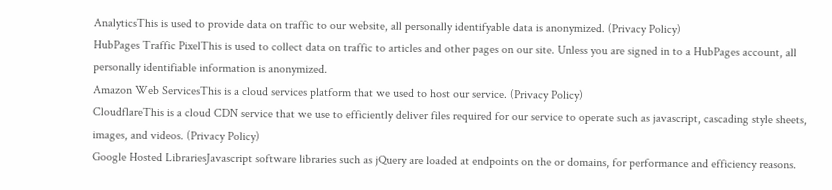AnalyticsThis is used to provide data on traffic to our website, all personally identifyable data is anonymized. (Privacy Policy)
HubPages Traffic PixelThis is used to collect data on traffic to articles and other pages on our site. Unless you are signed in to a HubPages account, all personally identifiable information is anonymized.
Amazon Web ServicesThis is a cloud services platform that we used to host our service. (Privacy Policy)
CloudflareThis is a cloud CDN service that we use to efficiently deliver files required for our service to operate such as javascript, cascading style sheets, images, and videos. (Privacy Policy)
Google Hosted LibrariesJavascript software libraries such as jQuery are loaded at endpoints on the or domains, for performance and efficiency reasons.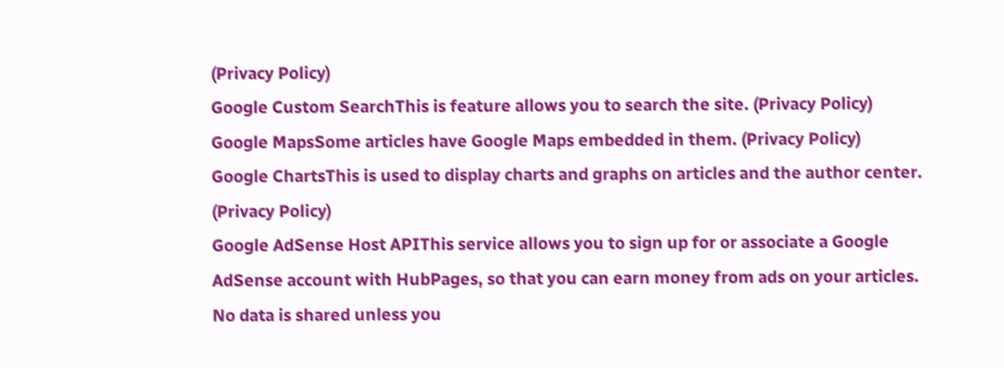(Privacy Policy)
Google Custom SearchThis is feature allows you to search the site. (Privacy Policy)
Google MapsSome articles have Google Maps embedded in them. (Privacy Policy)
Google ChartsThis is used to display charts and graphs on articles and the author center. (Privacy Policy)
Google AdSense Host APIThis service allows you to sign up for or associate a Google AdSense account with HubPages, so that you can earn money from ads on your articles. No data is shared unless you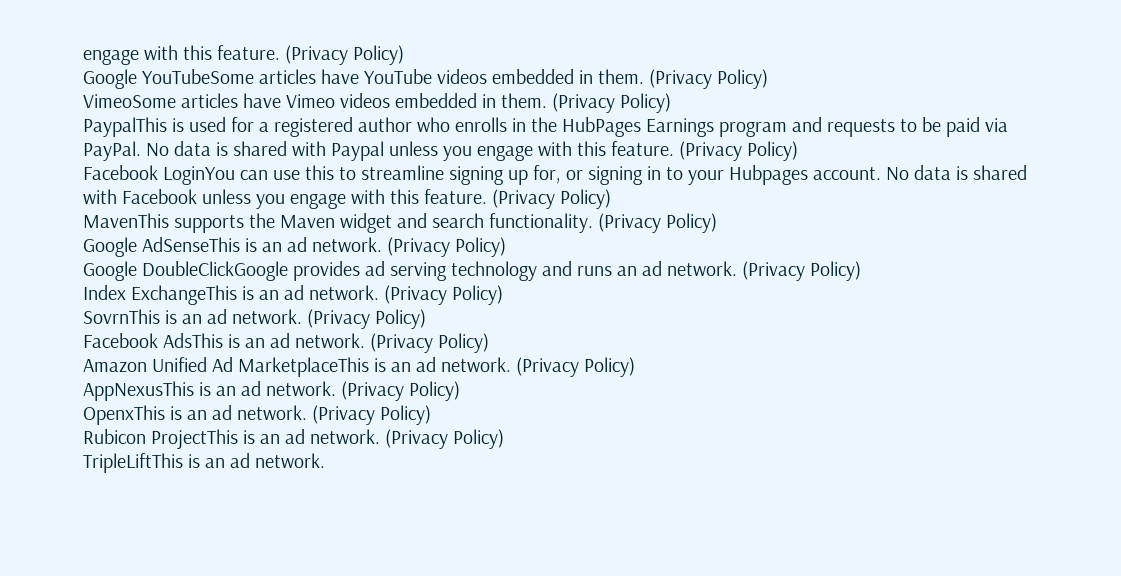engage with this feature. (Privacy Policy)
Google YouTubeSome articles have YouTube videos embedded in them. (Privacy Policy)
VimeoSome articles have Vimeo videos embedded in them. (Privacy Policy)
PaypalThis is used for a registered author who enrolls in the HubPages Earnings program and requests to be paid via PayPal. No data is shared with Paypal unless you engage with this feature. (Privacy Policy)
Facebook LoginYou can use this to streamline signing up for, or signing in to your Hubpages account. No data is shared with Facebook unless you engage with this feature. (Privacy Policy)
MavenThis supports the Maven widget and search functionality. (Privacy Policy)
Google AdSenseThis is an ad network. (Privacy Policy)
Google DoubleClickGoogle provides ad serving technology and runs an ad network. (Privacy Policy)
Index ExchangeThis is an ad network. (Privacy Policy)
SovrnThis is an ad network. (Privacy Policy)
Facebook AdsThis is an ad network. (Privacy Policy)
Amazon Unified Ad MarketplaceThis is an ad network. (Privacy Policy)
AppNexusThis is an ad network. (Privacy Policy)
OpenxThis is an ad network. (Privacy Policy)
Rubicon ProjectThis is an ad network. (Privacy Policy)
TripleLiftThis is an ad network.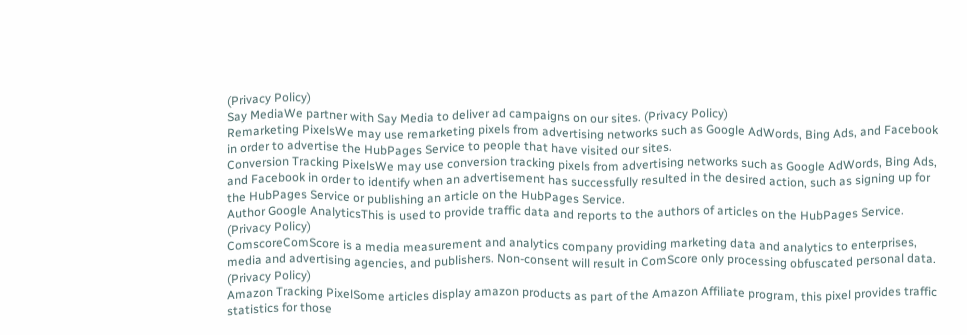(Privacy Policy)
Say MediaWe partner with Say Media to deliver ad campaigns on our sites. (Privacy Policy)
Remarketing PixelsWe may use remarketing pixels from advertising networks such as Google AdWords, Bing Ads, and Facebook in order to advertise the HubPages Service to people that have visited our sites.
Conversion Tracking PixelsWe may use conversion tracking pixels from advertising networks such as Google AdWords, Bing Ads, and Facebook in order to identify when an advertisement has successfully resulted in the desired action, such as signing up for the HubPages Service or publishing an article on the HubPages Service.
Author Google AnalyticsThis is used to provide traffic data and reports to the authors of articles on the HubPages Service. (Privacy Policy)
ComscoreComScore is a media measurement and analytics company providing marketing data and analytics to enterprises, media and advertising agencies, and publishers. Non-consent will result in ComScore only processing obfuscated personal data. (Privacy Policy)
Amazon Tracking PixelSome articles display amazon products as part of the Amazon Affiliate program, this pixel provides traffic statistics for those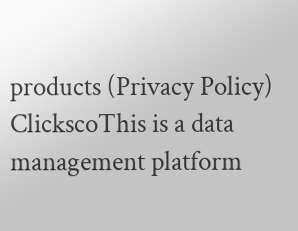products (Privacy Policy)
ClickscoThis is a data management platform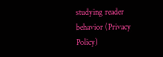studying reader behavior (Privacy Policy)